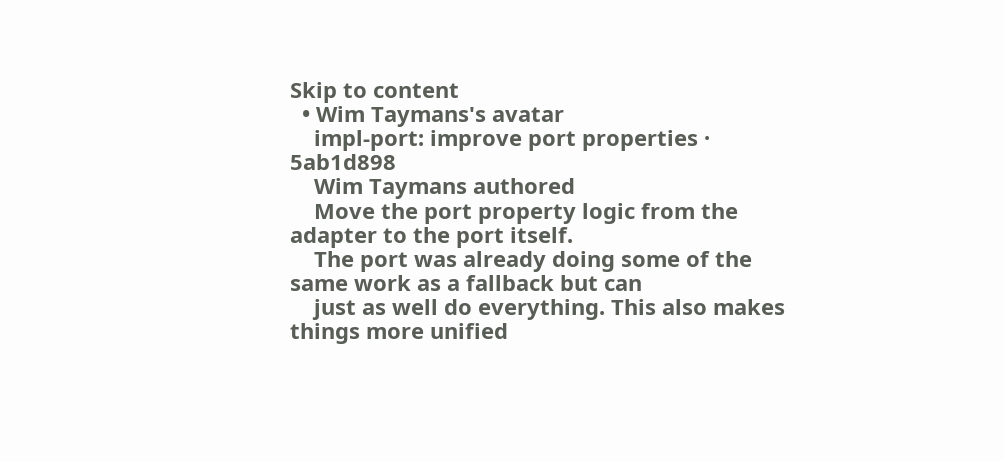Skip to content
  • Wim Taymans's avatar
    impl-port: improve port properties · 5ab1d898
    Wim Taymans authored
    Move the port property logic from the adapter to the port itself.
    The port was already doing some of the same work as a fallback but can
    just as well do everything. This also makes things more unified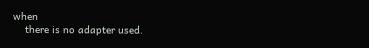when
    there is no adapter used.